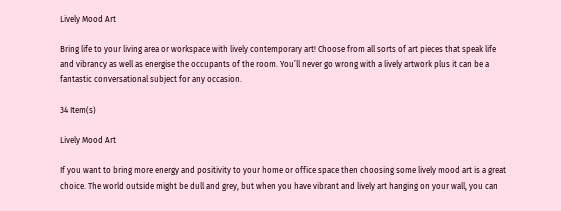Lively Mood Art

Bring life to your living area or workspace with lively contemporary art! Choose from all sorts of art pieces that speak life and vibrancy as well as energise the occupants of the room. You’ll never go wrong with a lively artwork plus it can be a fantastic conversational subject for any occasion.

34 Item(s)

Lively Mood Art

If you want to bring more energy and positivity to your home or office space then choosing some lively mood art is a great choice. The world outside might be dull and grey, but when you have vibrant and lively art hanging on your wall, you can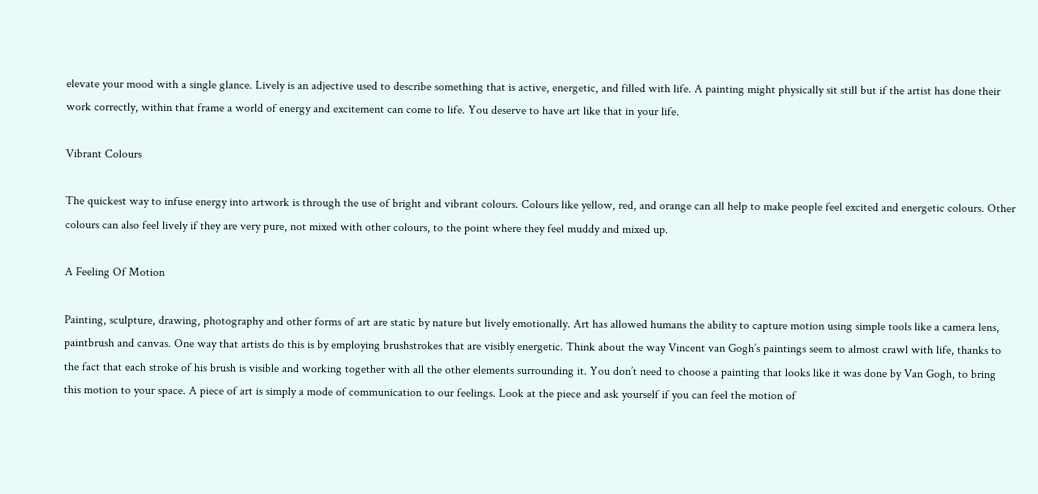elevate your mood with a single glance. Lively is an adjective used to describe something that is active, energetic, and filled with life. A painting might physically sit still but if the artist has done their work correctly, within that frame a world of energy and excitement can come to life. You deserve to have art like that in your life.

Vibrant Colours

The quickest way to infuse energy into artwork is through the use of bright and vibrant colours. Colours like yellow, red, and orange can all help to make people feel excited and energetic colours. Other colours can also feel lively if they are very pure, not mixed with other colours, to the point where they feel muddy and mixed up.

A Feeling Of Motion

Painting, sculpture, drawing, photography and other forms of art are static by nature but lively emotionally. Art has allowed humans the ability to capture motion using simple tools like a camera lens, paintbrush and canvas. One way that artists do this is by employing brushstrokes that are visibly energetic. Think about the way Vincent van Gogh’s paintings seem to almost crawl with life, thanks to the fact that each stroke of his brush is visible and working together with all the other elements surrounding it. You don’t need to choose a painting that looks like it was done by Van Gogh, to bring this motion to your space. A piece of art is simply a mode of communication to our feelings. Look at the piece and ask yourself if you can feel the motion of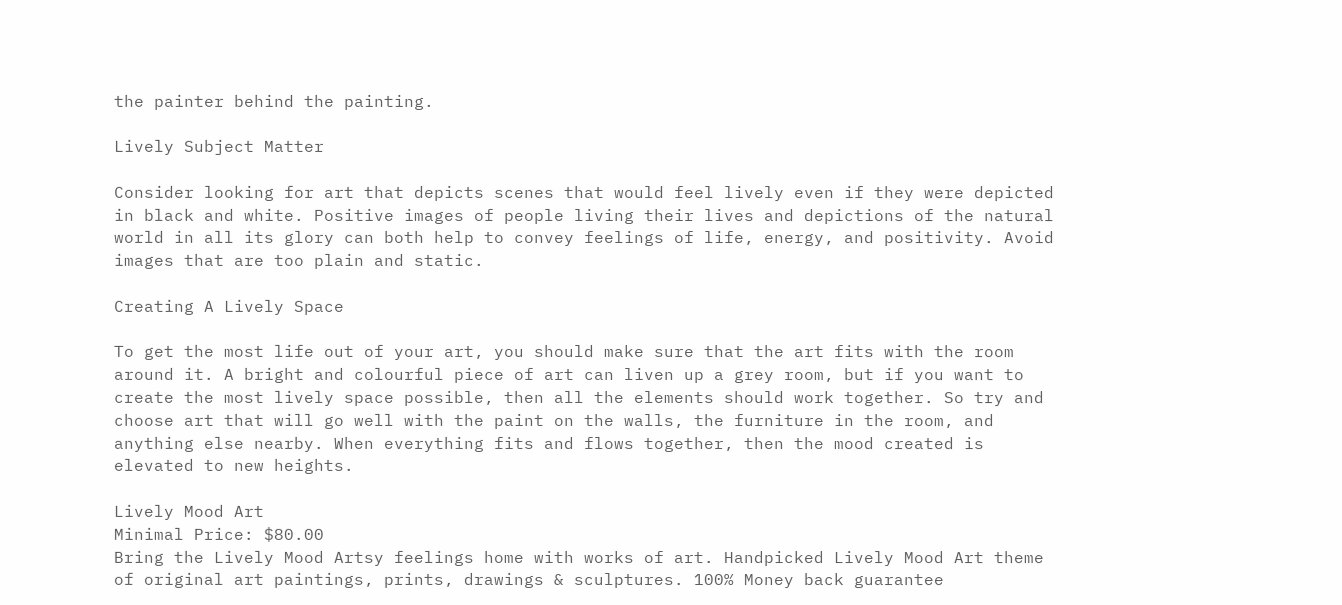the painter behind the painting.

Lively Subject Matter

Consider looking for art that depicts scenes that would feel lively even if they were depicted in black and white. Positive images of people living their lives and depictions of the natural world in all its glory can both help to convey feelings of life, energy, and positivity. Avoid images that are too plain and static.

Creating A Lively Space

To get the most life out of your art, you should make sure that the art fits with the room around it. A bright and colourful piece of art can liven up a grey room, but if you want to create the most lively space possible, then all the elements should work together. So try and choose art that will go well with the paint on the walls, the furniture in the room, and anything else nearby. When everything fits and flows together, then the mood created is elevated to new heights.

Lively Mood Art
Minimal Price: $80.00
Bring the Lively Mood Artsy feelings home with works of art. Handpicked Lively Mood Art theme of original art paintings, prints, drawings & sculptures. 100% Money back guarantee